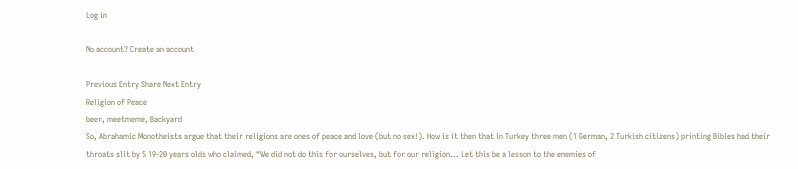Log in

No account? Create an account

Previous Entry Share Next Entry
Religion of Peace
beer, meetmeme, Backyard
So, Abrahamic Monotheists argue that their religions are ones of peace and love (but no sex!). How is it then that in Turkey three men (1 German, 2 Turkish citizens) printing Bibles had their throats slit by 5 19-20 years olds who claimed, “We did not do this for ourselves, but for our religion... Let this be a lesson to the enemies of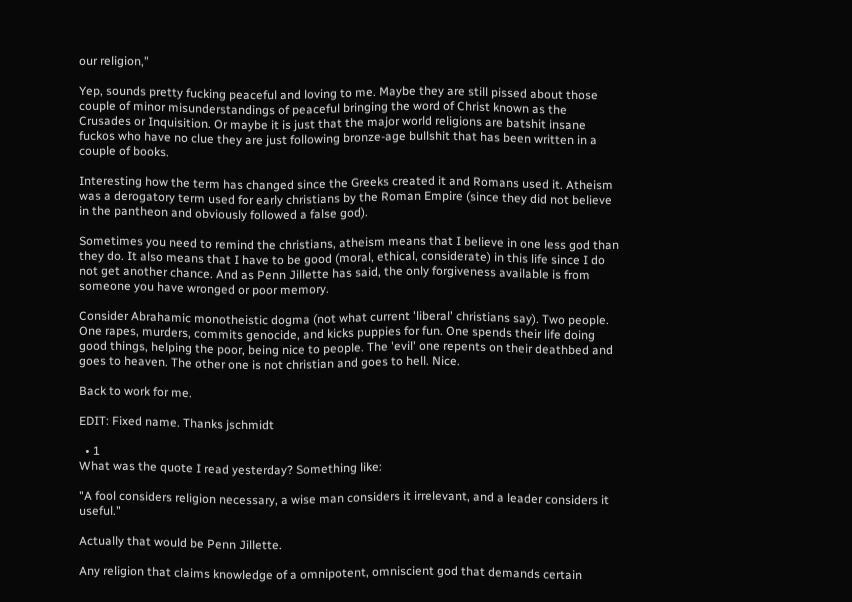our religion,”

Yep, sounds pretty fucking peaceful and loving to me. Maybe they are still pissed about those couple of minor misunderstandings of peaceful bringing the word of Christ known as the Crusades or Inquisition. Or maybe it is just that the major world religions are batshit insane fuckos who have no clue they are just following bronze-age bullshit that has been written in a couple of books.

Interesting how the term has changed since the Greeks created it and Romans used it. Atheism was a derogatory term used for early christians by the Roman Empire (since they did not believe in the pantheon and obviously followed a false god).

Sometimes you need to remind the christians, atheism means that I believe in one less god than they do. It also means that I have to be good (moral, ethical, considerate) in this life since I do not get another chance. And as Penn Jillette has said, the only forgiveness available is from someone you have wronged or poor memory.

Consider Abrahamic monotheistic dogma (not what current 'liberal' christians say). Two people. One rapes, murders, commits genocide, and kicks puppies for fun. One spends their life doing good things, helping the poor, being nice to people. The 'evil' one repents on their deathbed and goes to heaven. The other one is not christian and goes to hell. Nice.

Back to work for me.

EDIT: Fixed name. Thanks jschmidt

  • 1
What was the quote I read yesterday? Something like:

"A fool considers religion necessary, a wise man considers it irrelevant, and a leader considers it useful."

Actually that would be Penn Jillette.

Any religion that claims knowledge of a omnipotent, omniscient god that demands certain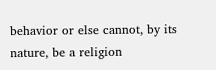behavior or else cannot, by its nature, be a religion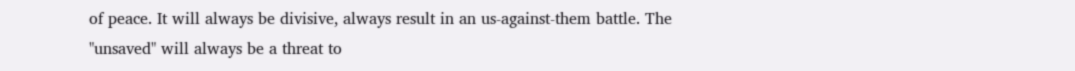of peace. It will always be divisive, always result in an us-against-them battle. The "unsaved" will always be a threat to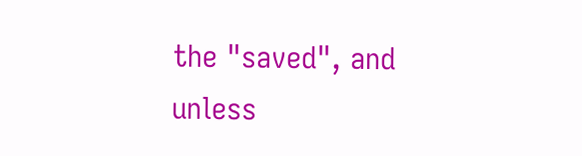the "saved", and unless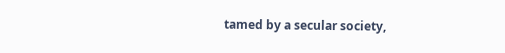tamed by a secular society,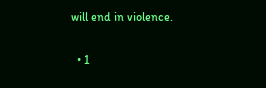will end in violence.

  • 1